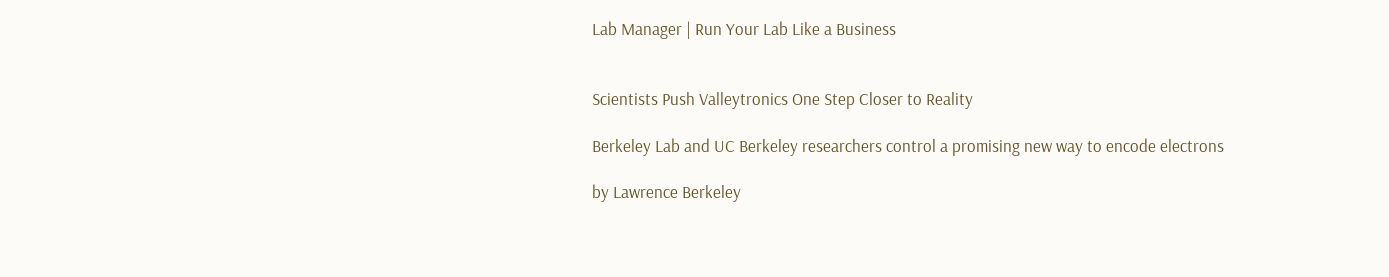Lab Manager | Run Your Lab Like a Business


Scientists Push Valleytronics One Step Closer to Reality

Berkeley Lab and UC Berkeley researchers control a promising new way to encode electrons

by Lawrence Berkeley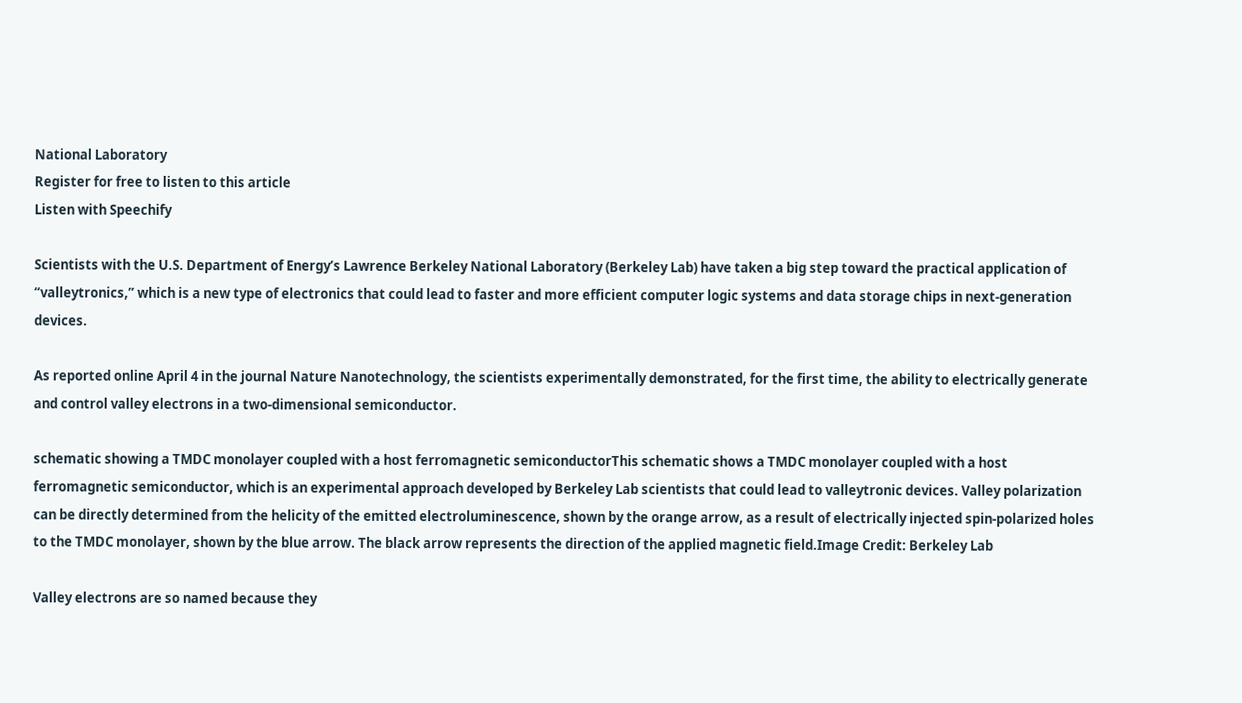National Laboratory
Register for free to listen to this article
Listen with Speechify

Scientists with the U.S. Department of Energy’s Lawrence Berkeley National Laboratory (Berkeley Lab) have taken a big step toward the practical application of “valleytronics,” which is a new type of electronics that could lead to faster and more efficient computer logic systems and data storage chips in next-generation devices.

As reported online April 4 in the journal Nature Nanotechnology, the scientists experimentally demonstrated, for the first time, the ability to electrically generate and control valley electrons in a two-dimensional semiconductor.

schematic showing a TMDC monolayer coupled with a host ferromagnetic semiconductorThis schematic shows a TMDC monolayer coupled with a host ferromagnetic semiconductor, which is an experimental approach developed by Berkeley Lab scientists that could lead to valleytronic devices. Valley polarization can be directly determined from the helicity of the emitted electroluminescence, shown by the orange arrow, as a result of electrically injected spin-polarized holes to the TMDC monolayer, shown by the blue arrow. The black arrow represents the direction of the applied magnetic field.Image Credit: Berkeley Lab

Valley electrons are so named because they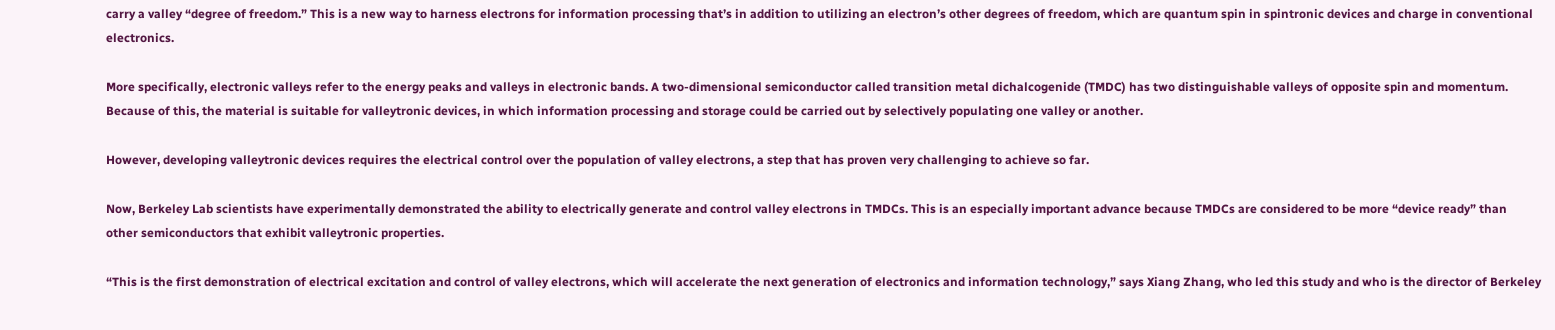carry a valley “degree of freedom.” This is a new way to harness electrons for information processing that’s in addition to utilizing an electron’s other degrees of freedom, which are quantum spin in spintronic devices and charge in conventional electronics.

More specifically, electronic valleys refer to the energy peaks and valleys in electronic bands. A two-dimensional semiconductor called transition metal dichalcogenide (TMDC) has two distinguishable valleys of opposite spin and momentum. Because of this, the material is suitable for valleytronic devices, in which information processing and storage could be carried out by selectively populating one valley or another.

However, developing valleytronic devices requires the electrical control over the population of valley electrons, a step that has proven very challenging to achieve so far.

Now, Berkeley Lab scientists have experimentally demonstrated the ability to electrically generate and control valley electrons in TMDCs. This is an especially important advance because TMDCs are considered to be more “device ready” than other semiconductors that exhibit valleytronic properties.

“This is the first demonstration of electrical excitation and control of valley electrons, which will accelerate the next generation of electronics and information technology,” says Xiang Zhang, who led this study and who is the director of Berkeley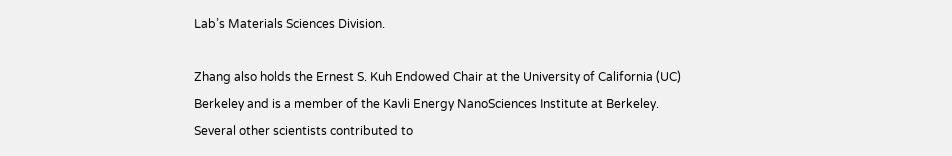Lab’s Materials Sciences Division.

Zhang also holds the Ernest S. Kuh Endowed Chair at the University of California (UC) Berkeley and is a member of the Kavli Energy NanoSciences Institute at Berkeley. Several other scientists contributed to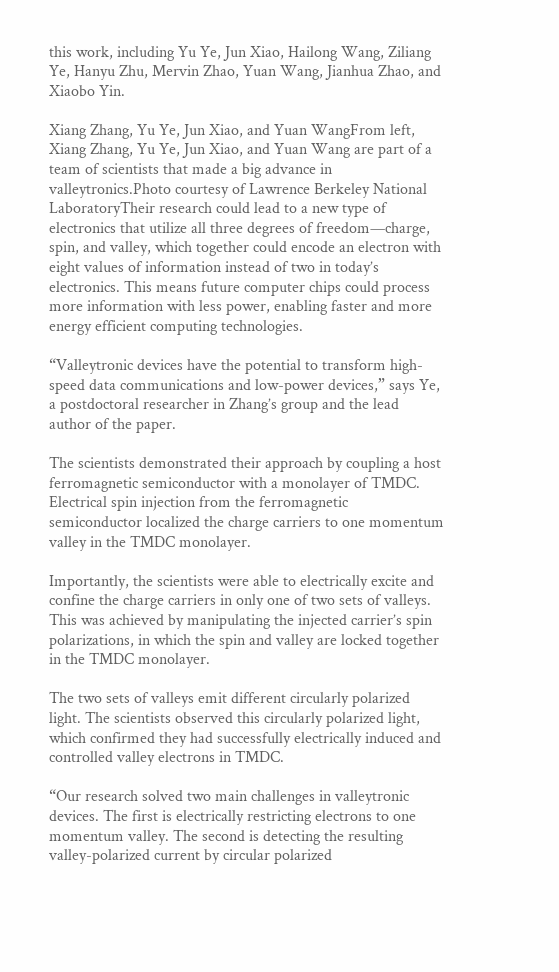this work, including Yu Ye, Jun Xiao, Hailong Wang, Ziliang Ye, Hanyu Zhu, Mervin Zhao, Yuan Wang, Jianhua Zhao, and Xiaobo Yin.

Xiang Zhang, Yu Ye, Jun Xiao, and Yuan WangFrom left, Xiang Zhang, Yu Ye, Jun Xiao, and Yuan Wang are part of a team of scientists that made a big advance in valleytronics.Photo courtesy of Lawrence Berkeley National LaboratoryTheir research could lead to a new type of electronics that utilize all three degrees of freedom—charge, spin, and valley, which together could encode an electron with eight values of information instead of two in today’s electronics. This means future computer chips could process more information with less power, enabling faster and more energy efficient computing technologies.

“Valleytronic devices have the potential to transform high-speed data communications and low-power devices,” says Ye, a postdoctoral researcher in Zhang’s group and the lead author of the paper.

The scientists demonstrated their approach by coupling a host ferromagnetic semiconductor with a monolayer of TMDC. Electrical spin injection from the ferromagnetic semiconductor localized the charge carriers to one momentum valley in the TMDC monolayer.

Importantly, the scientists were able to electrically excite and confine the charge carriers in only one of two sets of valleys. This was achieved by manipulating the injected carrier’s spin polarizations, in which the spin and valley are locked together in the TMDC monolayer.

The two sets of valleys emit different circularly polarized light. The scientists observed this circularly polarized light, which confirmed they had successfully electrically induced and controlled valley electrons in TMDC.

“Our research solved two main challenges in valleytronic devices. The first is electrically restricting electrons to one momentum valley. The second is detecting the resulting valley-polarized current by circular polarized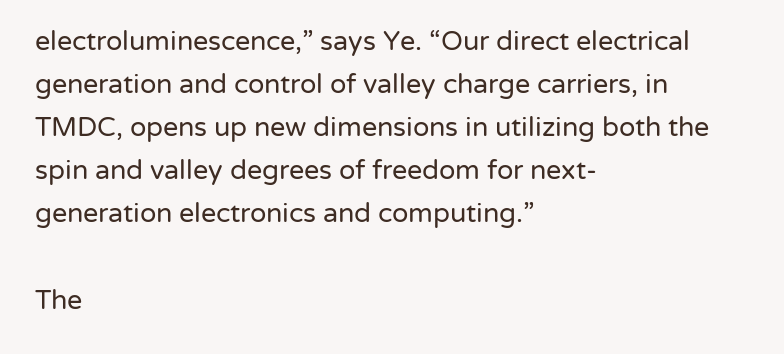electroluminescence,” says Ye. “Our direct electrical generation and control of valley charge carriers, in TMDC, opens up new dimensions in utilizing both the spin and valley degrees of freedom for next-generation electronics and computing.”

The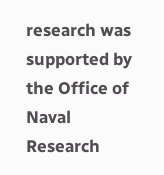research was supported by the Office of Naval Research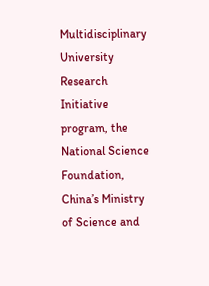Multidisciplinary University Research Initiative program, the National Science Foundation, China’s Ministry of Science and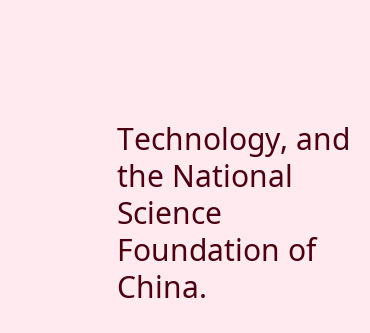Technology, and the National Science Foundation of China.